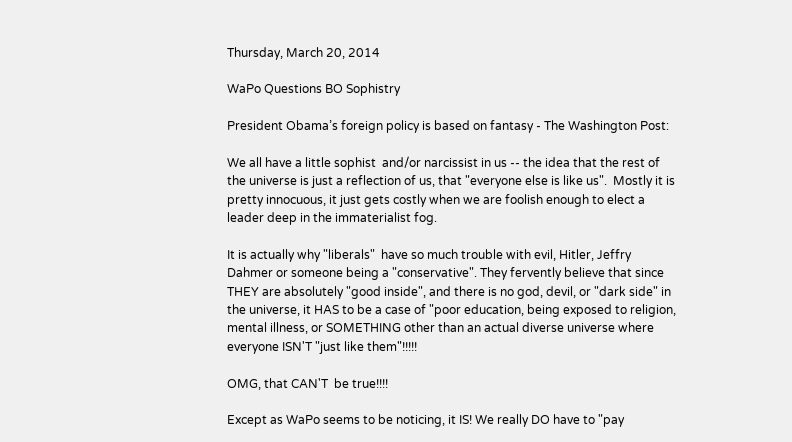Thursday, March 20, 2014

WaPo Questions BO Sophistry

President Obama’s foreign policy is based on fantasy - The Washington Post:

We all have a little sophist  and/or narcissist in us -- the idea that the rest of the universe is just a reflection of us, that "everyone else is like us".  Mostly it is pretty innocuous, it just gets costly when we are foolish enough to elect a leader deep in the immaterialist fog.

It is actually why "liberals"  have so much trouble with evil, Hitler, Jeffry Dahmer or someone being a "conservative". They fervently believe that since THEY are absolutely "good inside", and there is no god, devil, or "dark side" in the universe, it HAS to be a case of "poor education, being exposed to religion, mental illness, or SOMETHING other than an actual diverse universe where everyone ISN'T "just like them"!!!!!

OMG, that CAN'T  be true!!!!

Except as WaPo seems to be noticing, it IS! We really DO have to "pay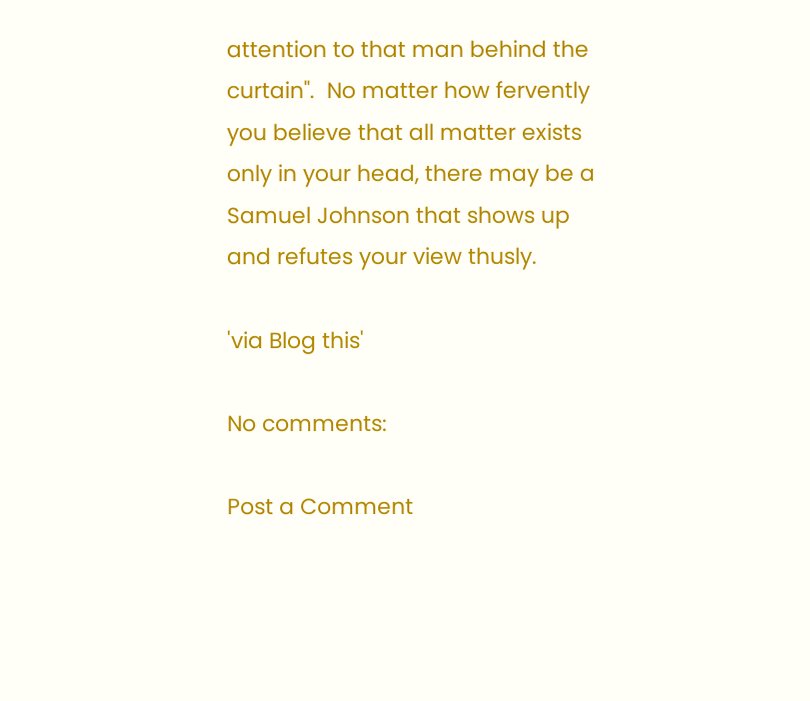attention to that man behind the curtain".  No matter how fervently you believe that all matter exists only in your head, there may be a Samuel Johnson that shows up and refutes your view thusly.

'via Blog this'

No comments:

Post a Comment